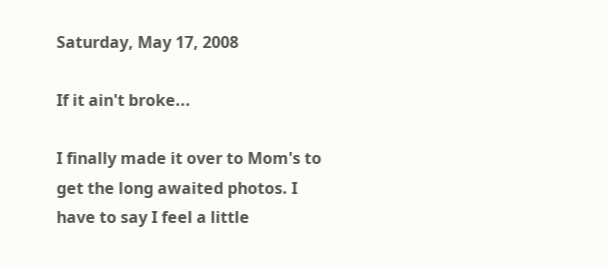Saturday, May 17, 2008

If it ain't broke...

I finally made it over to Mom's to get the long awaited photos. I have to say I feel a little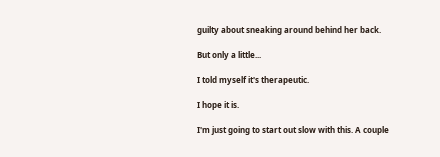guilty about sneaking around behind her back.

But only a little...

I told myself it's therapeutic.

I hope it is.

I'm just going to start out slow with this. A couple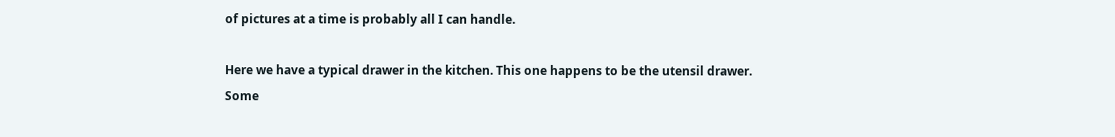of pictures at a time is probably all I can handle.

Here we have a typical drawer in the kitchen. This one happens to be the utensil drawer. Some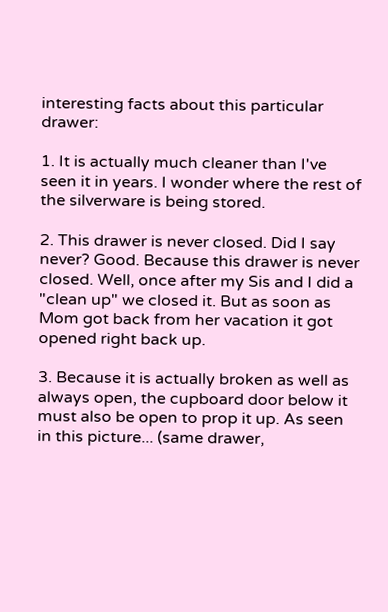interesting facts about this particular drawer:

1. It is actually much cleaner than I've seen it in years. I wonder where the rest of the silverware is being stored.

2. This drawer is never closed. Did I say never? Good. Because this drawer is never closed. Well, once after my Sis and I did a "clean up" we closed it. But as soon as Mom got back from her vacation it got opened right back up.

3. Because it is actually broken as well as always open, the cupboard door below it must also be open to prop it up. As seen in this picture... (same drawer,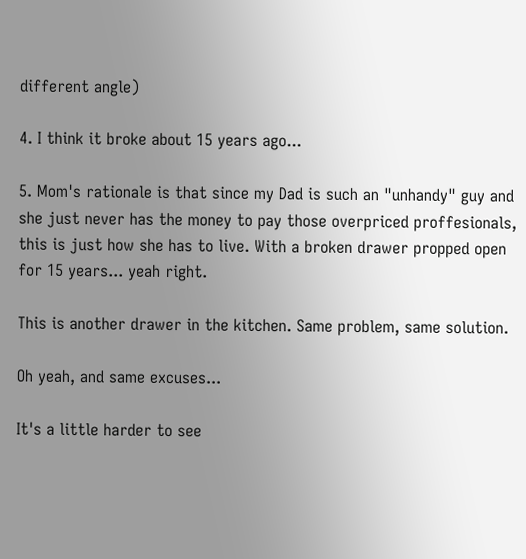different angle)

4. I think it broke about 15 years ago...

5. Mom's rationale is that since my Dad is such an "unhandy" guy and she just never has the money to pay those overpriced proffesionals, this is just how she has to live. With a broken drawer propped open for 15 years... yeah right.

This is another drawer in the kitchen. Same problem, same solution.

Oh yeah, and same excuses...

It's a little harder to see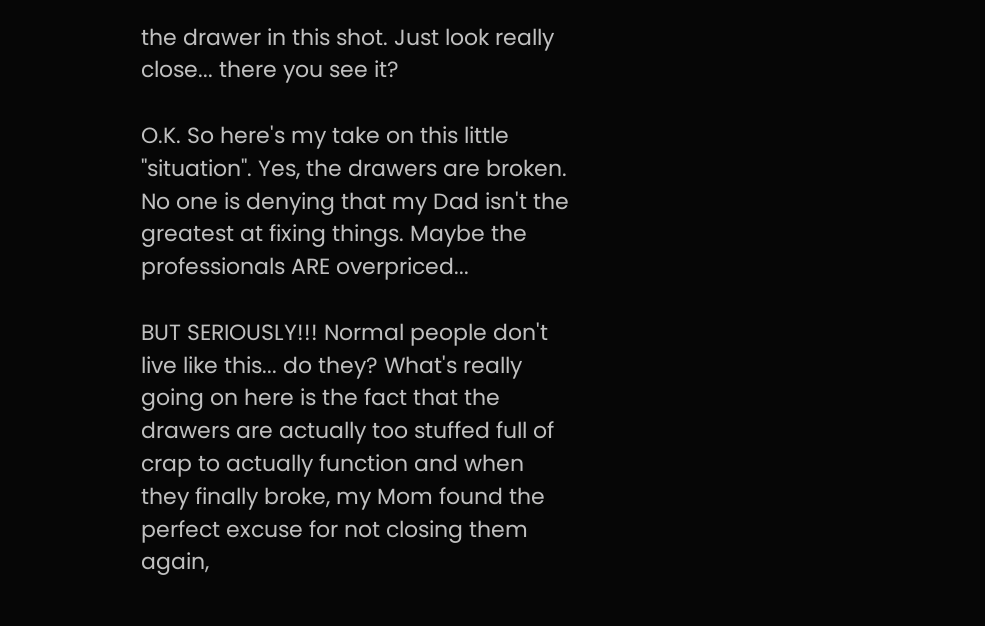the drawer in this shot. Just look really close... there you see it?

O.K. So here's my take on this little "situation". Yes, the drawers are broken. No one is denying that my Dad isn't the greatest at fixing things. Maybe the professionals ARE overpriced...

BUT SERIOUSLY!!! Normal people don't live like this... do they? What's really going on here is the fact that the drawers are actually too stuffed full of crap to actually function and when they finally broke, my Mom found the perfect excuse for not closing them again,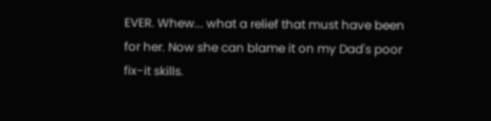EVER. Whew... what a relief that must have been for her. Now she can blame it on my Dad's poor fix-it skills.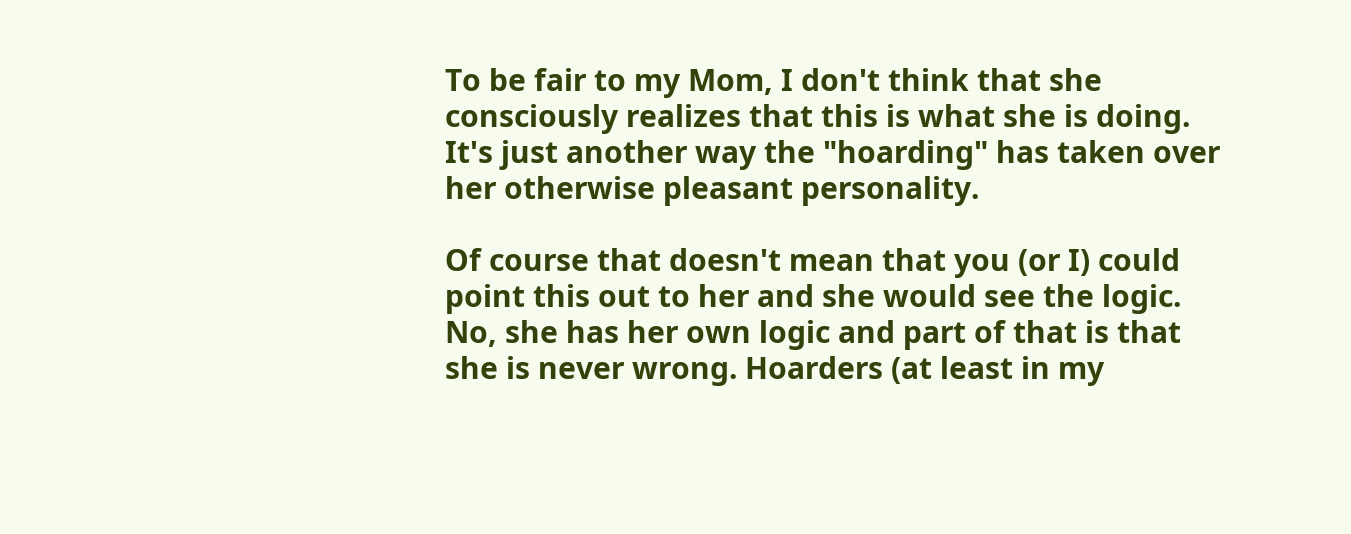To be fair to my Mom, I don't think that she consciously realizes that this is what she is doing. It's just another way the "hoarding" has taken over her otherwise pleasant personality.

Of course that doesn't mean that you (or I) could point this out to her and she would see the logic. No, she has her own logic and part of that is that she is never wrong. Hoarders (at least in my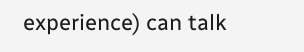experience) can talk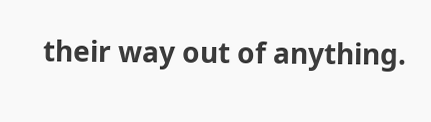their way out of anything.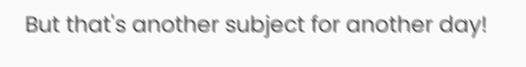But that's another subject for another day!